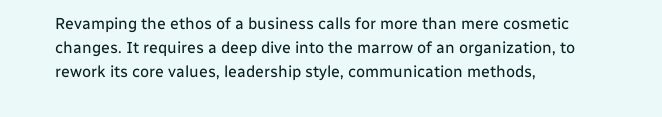Revamping the ethos of a business calls for more than mere cosmetic changes. It requires a deep dive into the marrow of an organization, to rework its core values, leadership style, communication methods,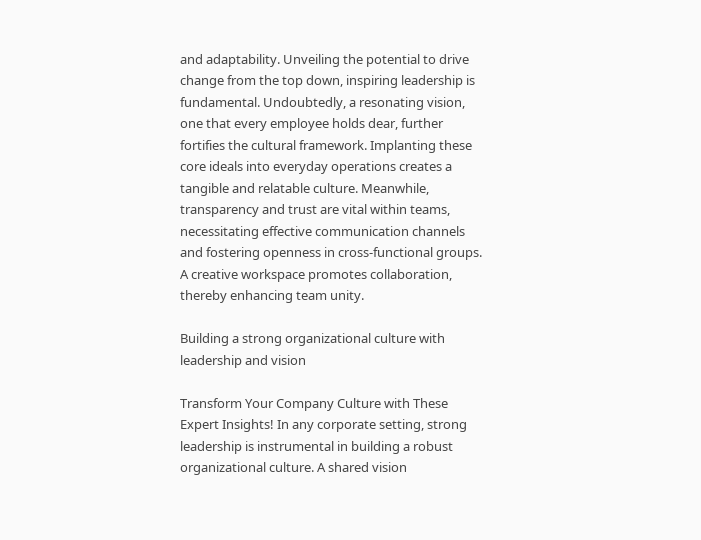and adaptability. Unveiling the potential to drive change from the top down, inspiring leadership is fundamental. Undoubtedly, a resonating vision, one that every employee holds dear, further fortifies the cultural framework. Implanting these core ideals into everyday operations creates a tangible and relatable culture. Meanwhile, transparency and trust are vital within teams, necessitating effective communication channels and fostering openness in cross-functional groups. A creative workspace promotes collaboration, thereby enhancing team unity.

Building a strong organizational culture with leadership and vision

Transform Your Company Culture with These Expert Insights! In any corporate setting, strong leadership is instrumental in building a robust organizational culture. A shared vision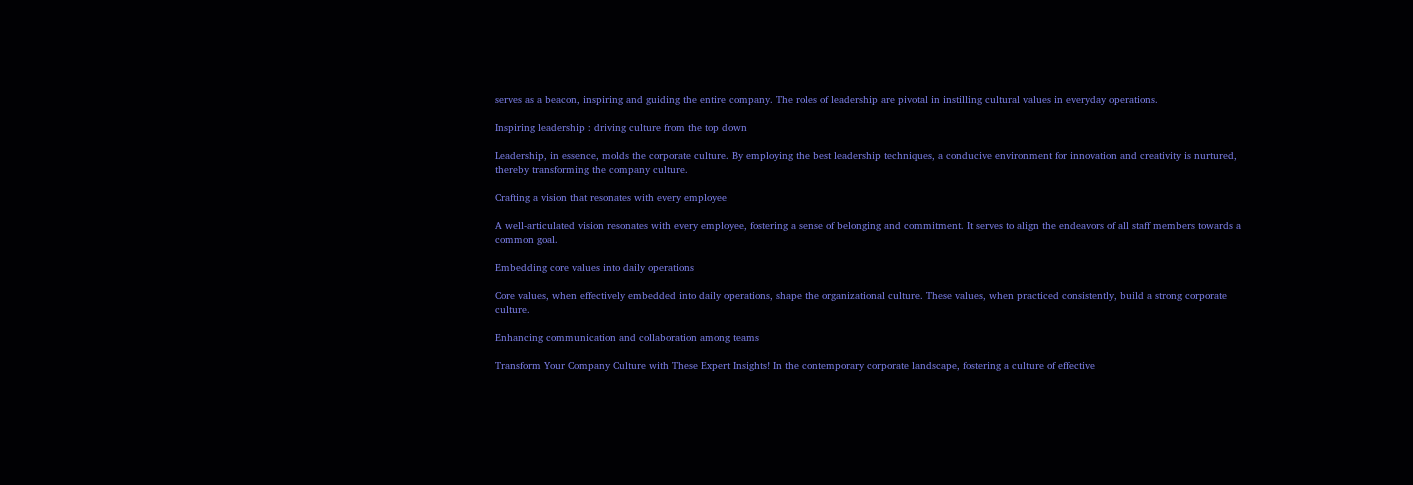serves as a beacon, inspiring and guiding the entire company. The roles of leadership are pivotal in instilling cultural values in everyday operations.

Inspiring leadership : driving culture from the top down

Leadership, in essence, molds the corporate culture. By employing the best leadership techniques, a conducive environment for innovation and creativity is nurtured, thereby transforming the company culture.

Crafting a vision that resonates with every employee

A well-articulated vision resonates with every employee, fostering a sense of belonging and commitment. It serves to align the endeavors of all staff members towards a common goal.

Embedding core values into daily operations

Core values, when effectively embedded into daily operations, shape the organizational culture. These values, when practiced consistently, build a strong corporate culture.

Enhancing communication and collaboration among teams

Transform Your Company Culture with These Expert Insights! In the contemporary corporate landscape, fostering a culture of effective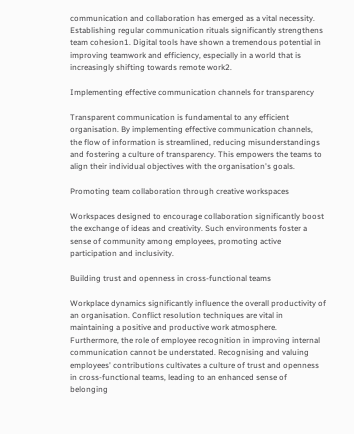communication and collaboration has emerged as a vital necessity. Establishing regular communication rituals significantly strengthens team cohesion1. Digital tools have shown a tremendous potential in improving teamwork and efficiency, especially in a world that is increasingly shifting towards remote work2.

Implementing effective communication channels for transparency

Transparent communication is fundamental to any efficient organisation. By implementing effective communication channels, the flow of information is streamlined, reducing misunderstandings and fostering a culture of transparency. This empowers the teams to align their individual objectives with the organisation's goals.

Promoting team collaboration through creative workspaces

Workspaces designed to encourage collaboration significantly boost the exchange of ideas and creativity. Such environments foster a sense of community among employees, promoting active participation and inclusivity.

Building trust and openness in cross-functional teams

Workplace dynamics significantly influence the overall productivity of an organisation. Conflict resolution techniques are vital in maintaining a positive and productive work atmosphere. Furthermore, the role of employee recognition in improving internal communication cannot be understated. Recognising and valuing employees' contributions cultivates a culture of trust and openness in cross-functional teams, leading to an enhanced sense of belonging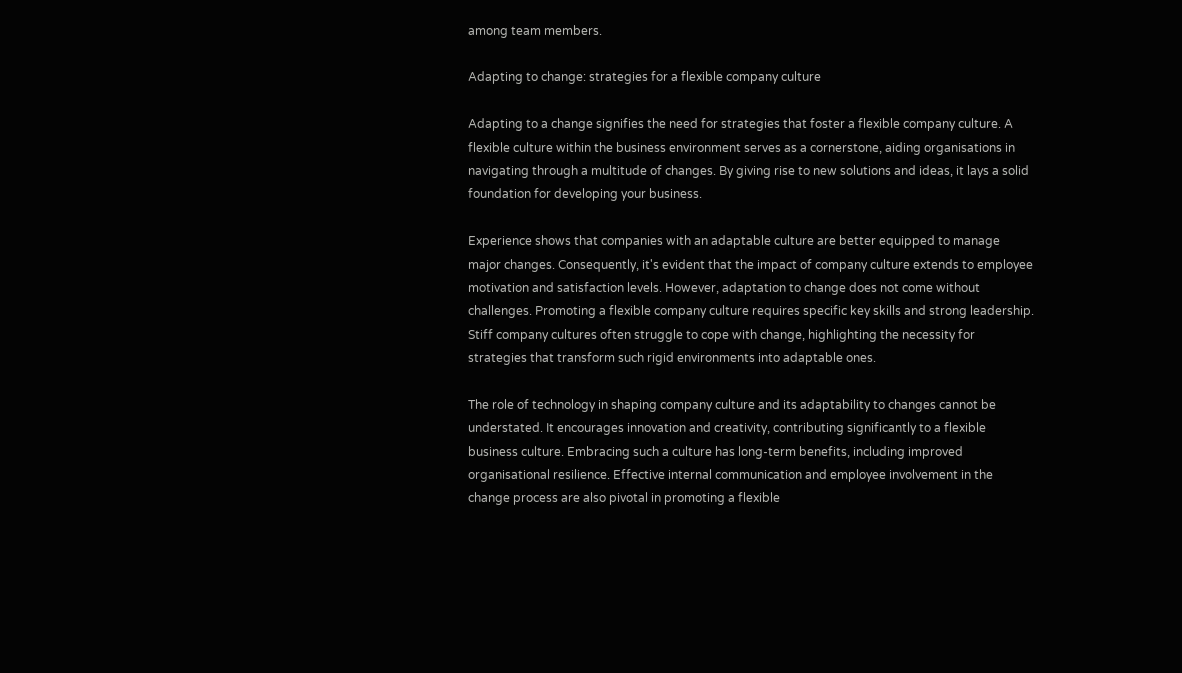among team members.

Adapting to change: strategies for a flexible company culture

Adapting to a change signifies the need for strategies that foster a flexible company culture. A flexible culture within the business environment serves as a cornerstone, aiding organisations in navigating through a multitude of changes. By giving rise to new solutions and ideas, it lays a solid foundation for developing your business.

Experience shows that companies with an adaptable culture are better equipped to manage major changes. Consequently, it's evident that the impact of company culture extends to employee motivation and satisfaction levels. However, adaptation to change does not come without challenges. Promoting a flexible company culture requires specific key skills and strong leadership. Stiff company cultures often struggle to cope with change, highlighting the necessity for strategies that transform such rigid environments into adaptable ones.

The role of technology in shaping company culture and its adaptability to changes cannot be understated. It encourages innovation and creativity, contributing significantly to a flexible business culture. Embracing such a culture has long-term benefits, including improved organisational resilience. Effective internal communication and employee involvement in the change process are also pivotal in promoting a flexible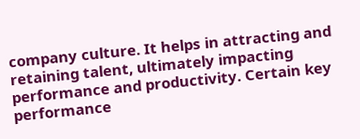company culture. It helps in attracting and retaining talent, ultimately impacting performance and productivity. Certain key performance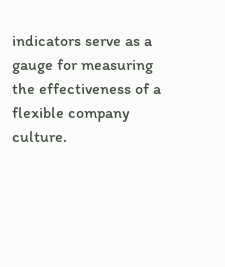indicators serve as a gauge for measuring the effectiveness of a flexible company culture.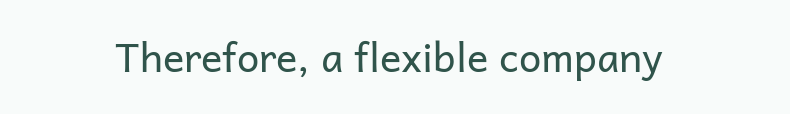Therefore, a flexible company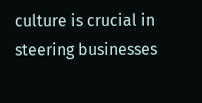culture is crucial in steering businesses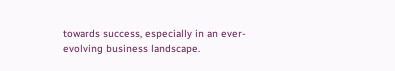towards success, especially in an ever-evolving business landscape.